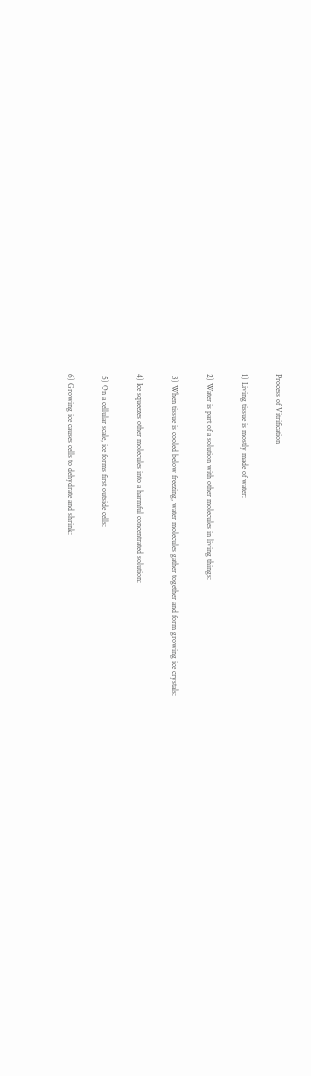Process of Vitrification

1) Living tissue is mostly made of water:

2) Water is part of a solution with other molecules in living things:

 3) When tissue is cooled below freezing, water molecules gather together and form growing ice crystals:

4) Ice squeezes other molecules into a harmful concentrated solution:

 5) On a cellular scale, ice forms first outside cells:

6) Growing ice causes cells to dehydrate and shrink: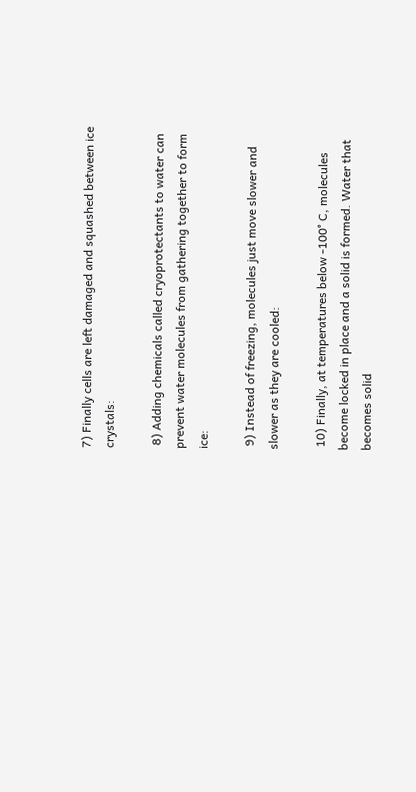7) Finally cells are left damaged and squashed between ice crystals:

 8) Adding chemicals called cryoprotectants to water can prevent water molecules from gathering together to form ice:

 9) Instead of freezing, molecules just move slower and slower as they are cooled:

 10) Finally, at temperatures below -100° C, molecules become locked in place and a solid is formed. Water that becomes solid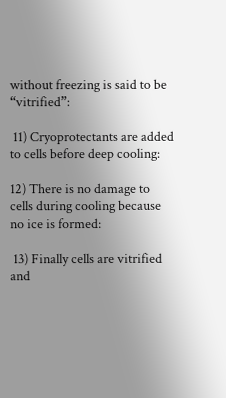without freezing is said to be “vitrified”:

 11) Cryoprotectants are added to cells before deep cooling:

12) There is no damage to cells during cooling because no ice is formed:

 13) Finally cells are vitrified and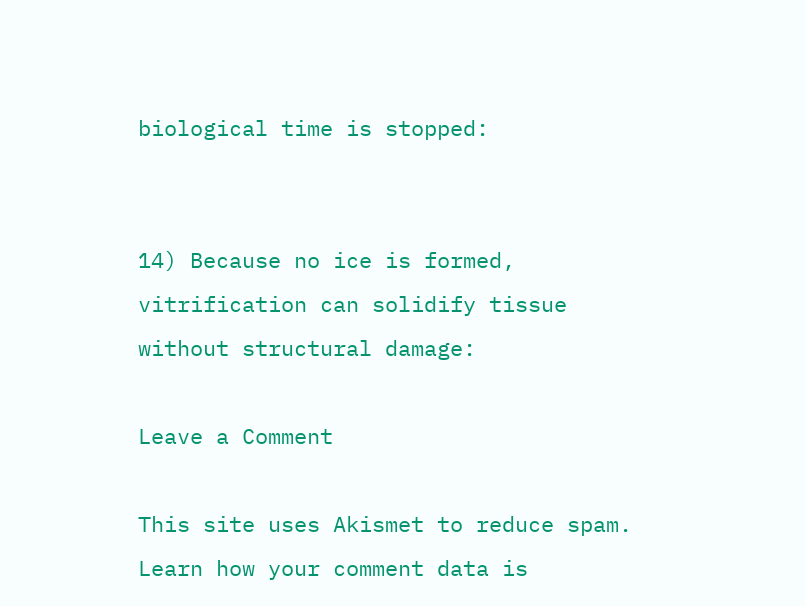biological time is stopped:


14) Because no ice is formed, vitrification can solidify tissue without structural damage:

Leave a Comment

This site uses Akismet to reduce spam. Learn how your comment data is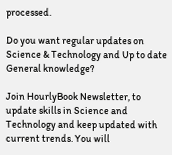processed.

Do you want regular updates on Science & Technology and Up to date General knowledge?

Join HourlyBook Newsletter, to update skills in Science and Technology and keep updated with current trends. You will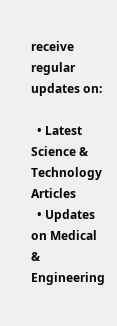receive regular updates on:

  • Latest Science & Technology Articles
  • Updates on Medical & Engineering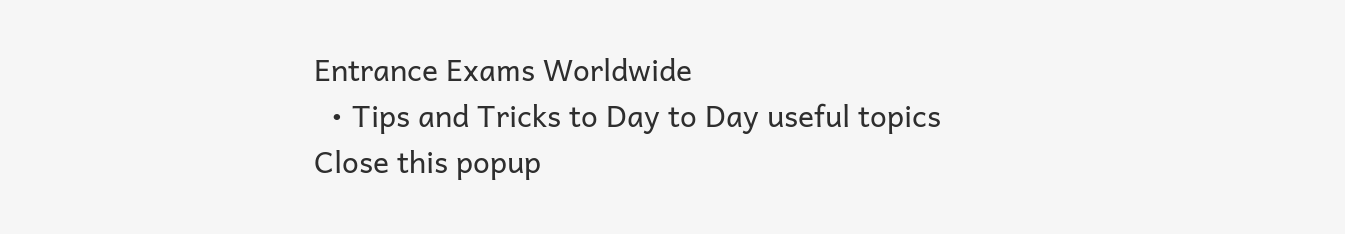Entrance Exams Worldwide
  • Tips and Tricks to Day to Day useful topics
Close this popup